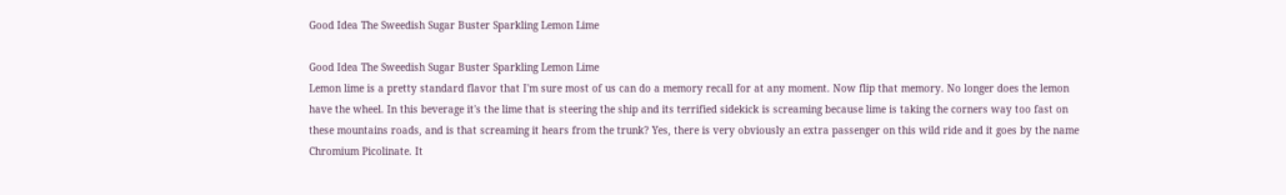Good Idea The Sweedish Sugar Buster Sparkling Lemon Lime

Good Idea The Sweedish Sugar Buster Sparkling Lemon Lime
Lemon lime is a pretty standard flavor that I'm sure most of us can do a memory recall for at any moment. Now flip that memory. No longer does the lemon have the wheel. In this beverage it's the lime that is steering the ship and its terrified sidekick is screaming because lime is taking the corners way too fast on these mountains roads, and is that screaming it hears from the trunk? Yes, there is very obviously an extra passenger on this wild ride and it goes by the name Chromium Picolinate. It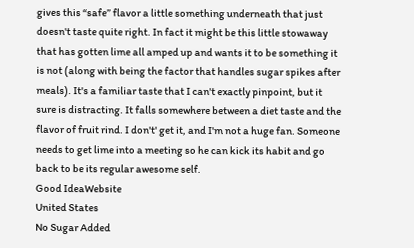gives this “safe” flavor a little something underneath that just doesn't taste quite right. In fact it might be this little stowaway that has gotten lime all amped up and wants it to be something it is not (along with being the factor that handles sugar spikes after meals). It's a familiar taste that I can't exactly pinpoint, but it sure is distracting. It falls somewhere between a diet taste and the flavor of fruit rind. I don't' get it, and I'm not a huge fan. Someone needs to get lime into a meeting so he can kick its habit and go back to be its regular awesome self.
Good IdeaWebsite
United States
No Sugar Added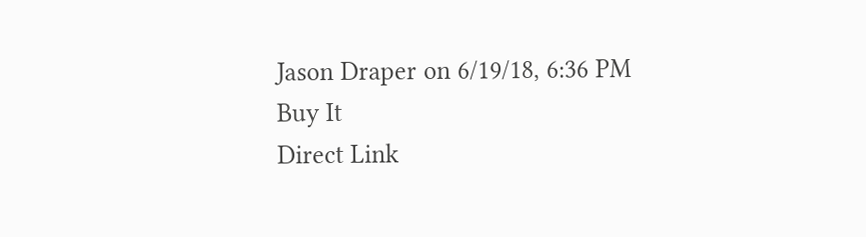Jason Draper on 6/19/18, 6:36 PM
Buy It
Direct Link